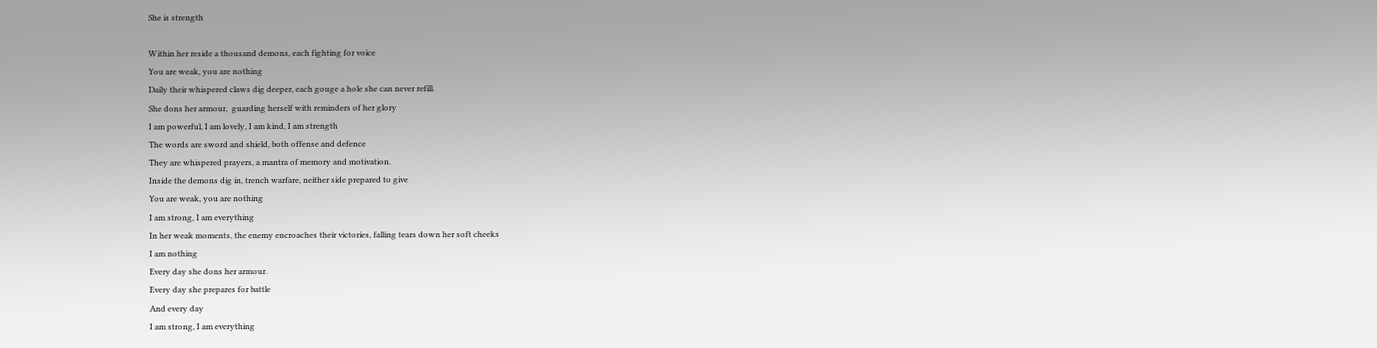She is strength

Within her reside a thousand demons, each fighting for voice
You are weak, you are nothing
Daily their whispered claws dig deeper, each gouge a hole she can never refill.
She dons her armour,  guarding herself with reminders of her glory
I am powerful, I am lovely, I am kind, I am strength
The words are sword and shield, both offense and defence
They are whispered prayers, a mantra of memory and motivation.
Inside the demons dig in, trench warfare, neither side prepared to give
You are weak, you are nothing
I am strong, I am everything
In her weak moments, the enemy encroaches their victories, falling tears down her soft cheeks
I am nothing
Every day she dons her armour.
Every day she prepares for battle
And every day
I am strong, I am everything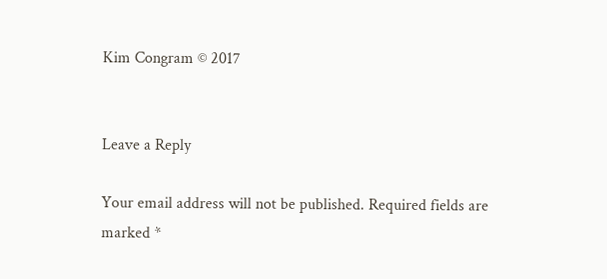Kim Congram © 2017


Leave a Reply

Your email address will not be published. Required fields are marked *